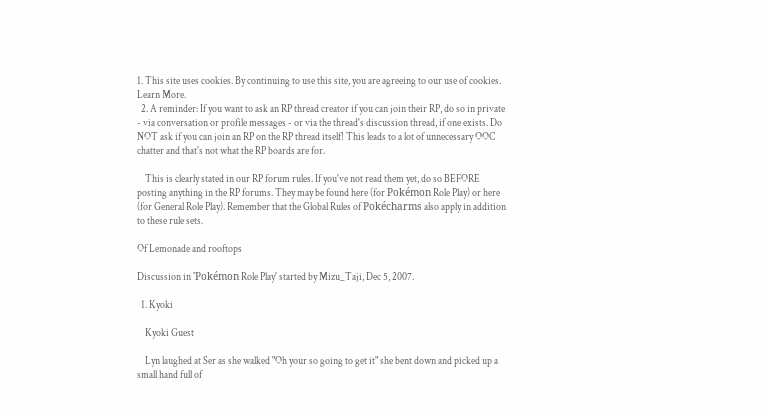1. This site uses cookies. By continuing to use this site, you are agreeing to our use of cookies. Learn More.
  2. A reminder: If you want to ask an RP thread creator if you can join their RP, do so in private - via conversation or profile messages - or via the thread's discussion thread, if one exists. Do NOT ask if you can join an RP on the RP thread itself! This leads to a lot of unnecessary OOC chatter and that's not what the RP boards are for.

    This is clearly stated in our RP forum rules. If you've not read them yet, do so BEFORE posting anything in the RP forums. They may be found here (for Pokémon Role Play) or here (for General Role Play). Remember that the Global Rules of Pokécharms also apply in addition to these rule sets.

Of Lemonade and rooftops

Discussion in 'Pokémon Role Play' started by Mizu_Taji, Dec 5, 2007.

  1. Kyoki

    Kyoki Guest

    Lyn laughed at Ser as she walked "Oh your so going to get it" she bent down and picked up a small hand full of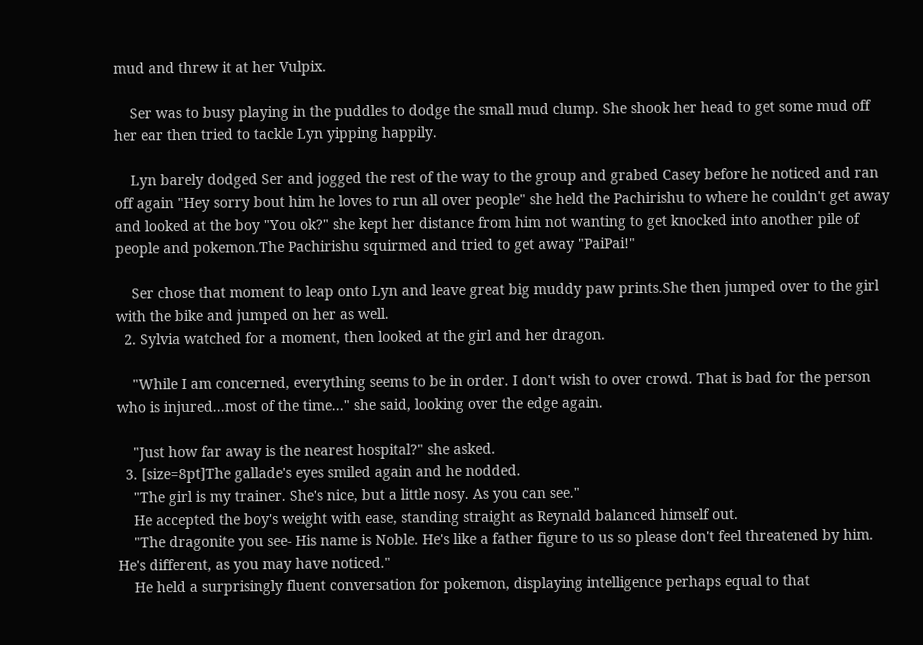mud and threw it at her Vulpix.

    Ser was to busy playing in the puddles to dodge the small mud clump. She shook her head to get some mud off her ear then tried to tackle Lyn yipping happily.

    Lyn barely dodged Ser and jogged the rest of the way to the group and grabed Casey before he noticed and ran off again "Hey sorry bout him he loves to run all over people" she held the Pachirishu to where he couldn't get away and looked at the boy "You ok?" she kept her distance from him not wanting to get knocked into another pile of people and pokemon.The Pachirishu squirmed and tried to get away "PaiPai!"

    Ser chose that moment to leap onto Lyn and leave great big muddy paw prints.She then jumped over to the girl with the bike and jumped on her as well.
  2. Sylvia watched for a moment, then looked at the girl and her dragon.

    "While I am concerned, everything seems to be in order. I don't wish to over crowd. That is bad for the person who is injured...most of the time..." she said, looking over the edge again.

    "Just how far away is the nearest hospital?" she asked.
  3. [size=8pt]The gallade's eyes smiled again and he nodded.
    "The girl is my trainer. She's nice, but a little nosy. As you can see."
    He accepted the boy's weight with ease, standing straight as Reynald balanced himself out.
    "The dragonite you see- His name is Noble. He's like a father figure to us so please don't feel threatened by him. He's different, as you may have noticed."
    He held a surprisingly fluent conversation for pokemon, displaying intelligence perhaps equal to that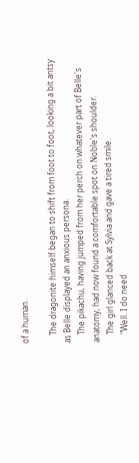of a human.

    The dragonite himself began to shift from foot to foot, looking a bit antsy as Belle displayed an anxious persona.
    The pikachu, having jumped from her perch on whatever part of Belle's anatomy, had now found a comfortable spot on Noble's shoulder.
    The girl glanced back at Sylvia and gave a tired smile.
    "Well. I do need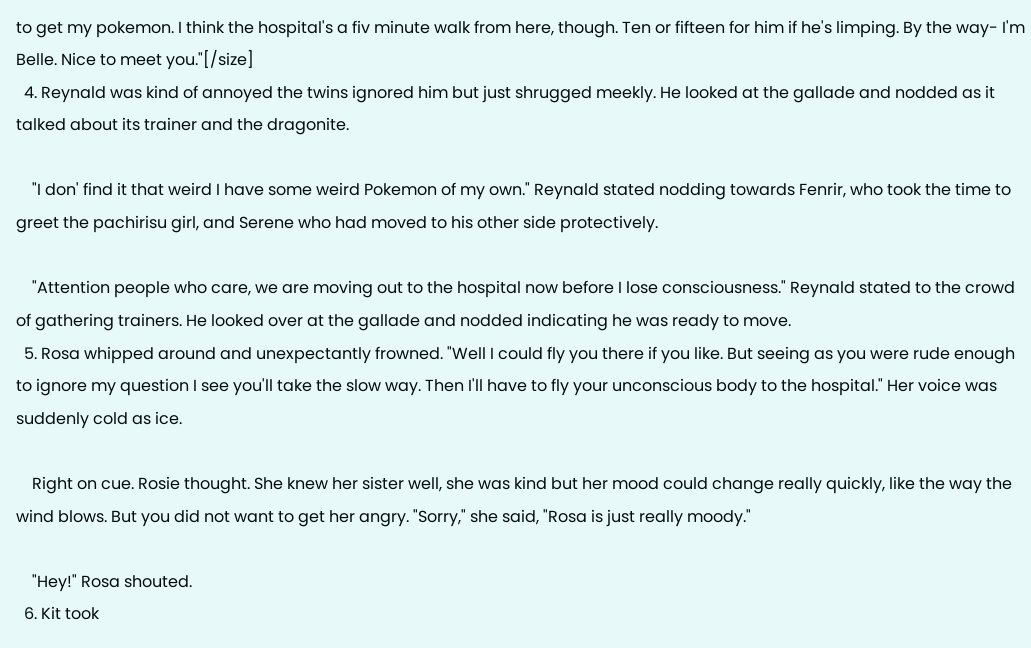to get my pokemon. I think the hospital's a fiv minute walk from here, though. Ten or fifteen for him if he's limping. By the way- I'm Belle. Nice to meet you."[/size]
  4. Reynald was kind of annoyed the twins ignored him but just shrugged meekly. He looked at the gallade and nodded as it talked about its trainer and the dragonite.

    "I don' find it that weird I have some weird Pokemon of my own." Reynald stated nodding towards Fenrir, who took the time to greet the pachirisu girl, and Serene who had moved to his other side protectively.

    "Attention people who care, we are moving out to the hospital now before I lose consciousness." Reynald stated to the crowd of gathering trainers. He looked over at the gallade and nodded indicating he was ready to move.
  5. Rosa whipped around and unexpectantly frowned. "Well I could fly you there if you like. But seeing as you were rude enough to ignore my question I see you'll take the slow way. Then I'll have to fly your unconscious body to the hospital." Her voice was suddenly cold as ice.

    Right on cue. Rosie thought. She knew her sister well, she was kind but her mood could change really quickly, like the way the wind blows. But you did not want to get her angry. "Sorry," she said, "Rosa is just really moody."

    "Hey!" Rosa shouted.
  6. Kit took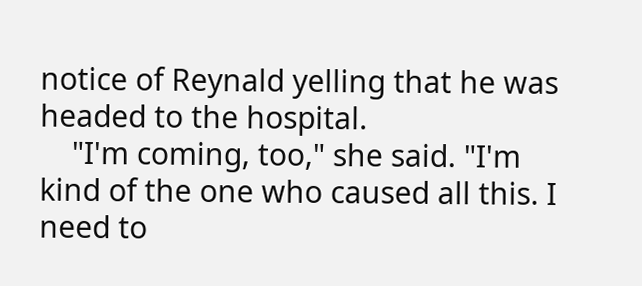notice of Reynald yelling that he was headed to the hospital.
    "I'm coming, too," she said. "I'm kind of the one who caused all this. I need to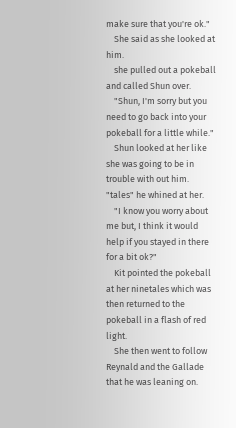make sure that you're ok."
    She said as she looked at him.
    she pulled out a pokeball and called Shun over.
    "Shun, I'm sorry but you need to go back into your pokeball for a little while."
    Shun looked at her like she was going to be in trouble with out him. "tales" he whined at her.
    "I know you worry about me but, I think it would help if you stayed in there for a bit ok?"
    Kit pointed the pokeball at her ninetales which was then returned to the pokeball in a flash of red light.
    She then went to follow Reynald and the Gallade that he was leaning on.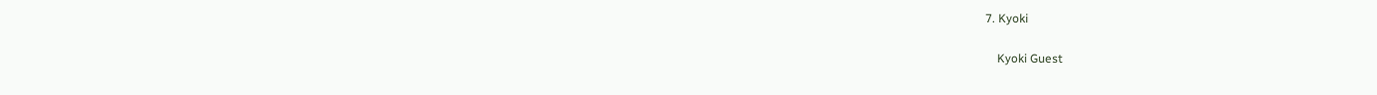7. Kyoki

    Kyoki Guest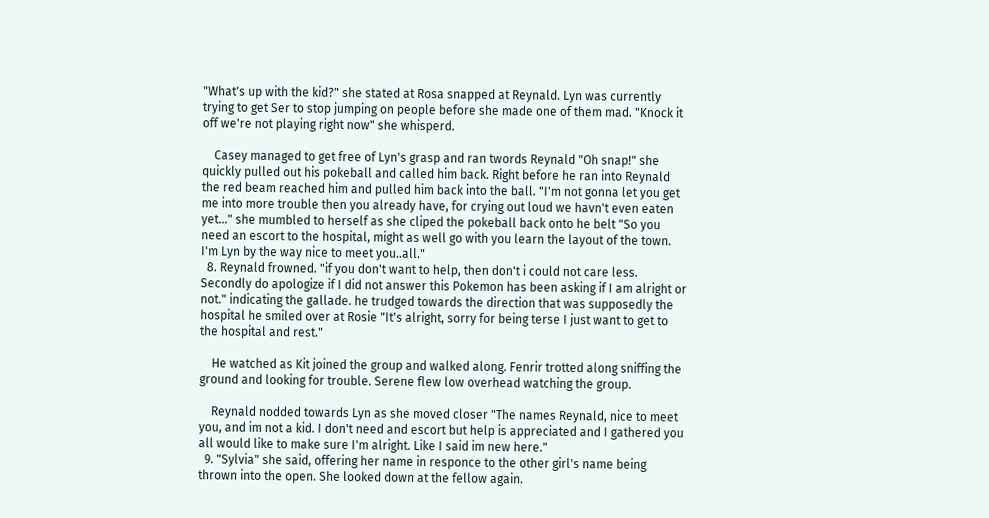"What's up with the kid?" she stated at Rosa snapped at Reynald. Lyn was currently trying to get Ser to stop jumping on people before she made one of them mad. "Knock it off we're not playing right now" she whisperd.

    Casey managed to get free of Lyn's grasp and ran twords Reynald "Oh snap!" she quickly pulled out his pokeball and called him back. Right before he ran into Reynald the red beam reached him and pulled him back into the ball. "I'm not gonna let you get me into more trouble then you already have, for crying out loud we havn't even eaten yet..." she mumbled to herself as she cliped the pokeball back onto he belt "So you need an escort to the hospital, might as well go with you learn the layout of the town. I'm Lyn by the way nice to meet you..all."
  8. Reynald frowned. "if you don't want to help, then don't i could not care less. Secondly do apologize if I did not answer this Pokemon has been asking if I am alright or not." indicating the gallade. he trudged towards the direction that was supposedly the hospital he smiled over at Rosie "It's alright, sorry for being terse I just want to get to the hospital and rest."

    He watched as Kit joined the group and walked along. Fenrir trotted along sniffing the ground and looking for trouble. Serene flew low overhead watching the group.

    Reynald nodded towards Lyn as she moved closer "The names Reynald, nice to meet you, and im not a kid. I don't need and escort but help is appreciated and I gathered you all would like to make sure I'm alright. Like I said im new here."
  9. "Sylvia" she said, offering her name in responce to the other girl's name being thrown into the open. She looked down at the fellow again.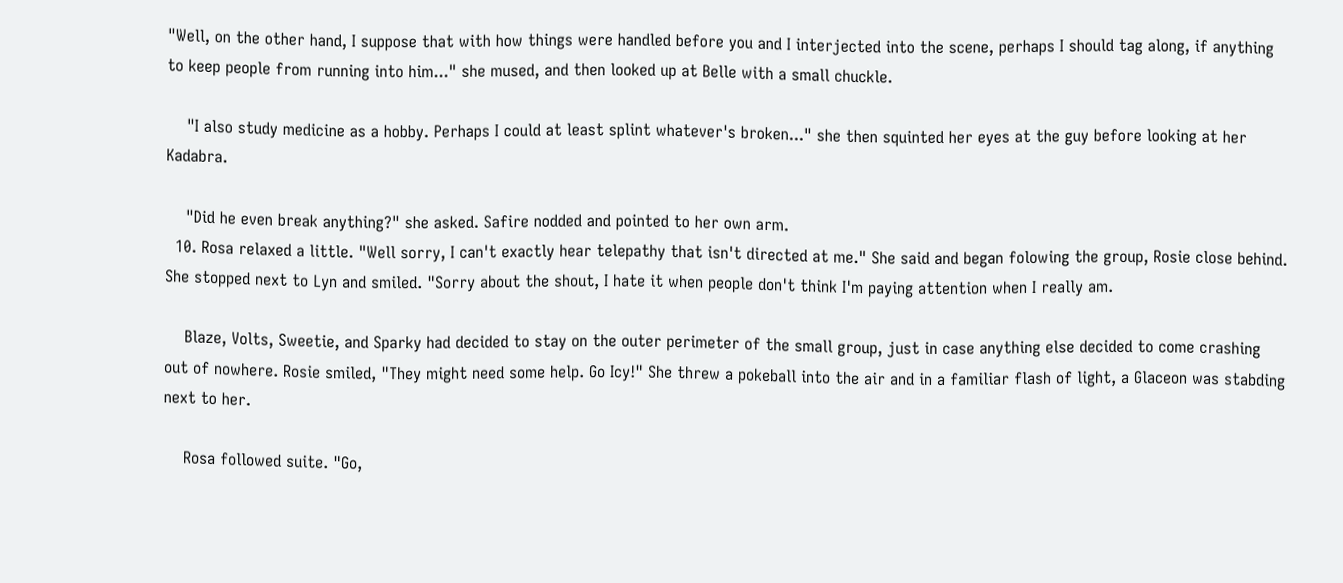"Well, on the other hand, I suppose that with how things were handled before you and I interjected into the scene, perhaps I should tag along, if anything to keep people from running into him..." she mused, and then looked up at Belle with a small chuckle.

    "I also study medicine as a hobby. Perhaps I could at least splint whatever's broken..." she then squinted her eyes at the guy before looking at her Kadabra.

    "Did he even break anything?" she asked. Safire nodded and pointed to her own arm.
  10. Rosa relaxed a little. "Well sorry, I can't exactly hear telepathy that isn't directed at me." She said and began folowing the group, Rosie close behind. She stopped next to Lyn and smiled. "Sorry about the shout, I hate it when people don't think I'm paying attention when I really am.

    Blaze, Volts, Sweetie, and Sparky had decided to stay on the outer perimeter of the small group, just in case anything else decided to come crashing out of nowhere. Rosie smiled, "They might need some help. Go Icy!" She threw a pokeball into the air and in a familiar flash of light, a Glaceon was stabding next to her.

    Rosa followed suite. "Go,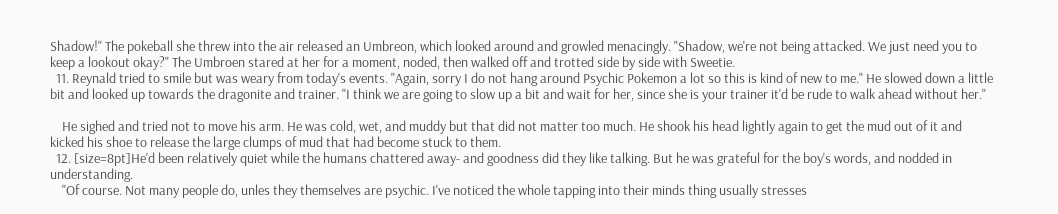Shadow!" The pokeball she threw into the air released an Umbreon, which looked around and growled menacingly. "Shadow, we're not being attacked. We just need you to keep a lookout okay?" The Umbroen stared at her for a moment, noded, then walked off and trotted side by side with Sweetie.
  11. Reynald tried to smile but was weary from today's events. "Again, sorry I do not hang around Psychic Pokemon a lot so this is kind of new to me." He slowed down a little bit and looked up towards the dragonite and trainer. "I think we are going to slow up a bit and wait for her, since she is your trainer it'd be rude to walk ahead without her."

    He sighed and tried not to move his arm. He was cold, wet, and muddy but that did not matter too much. He shook his head lightly again to get the mud out of it and kicked his shoe to release the large clumps of mud that had become stuck to them.
  12. [size=8pt]He'd been relatively quiet while the humans chattered away- and goodness did they like talking. But he was grateful for the boy's words, and nodded in understanding.
    "Of course. Not many people do, unles they themselves are psychic. I've noticed the whole tapping into their minds thing usually stresses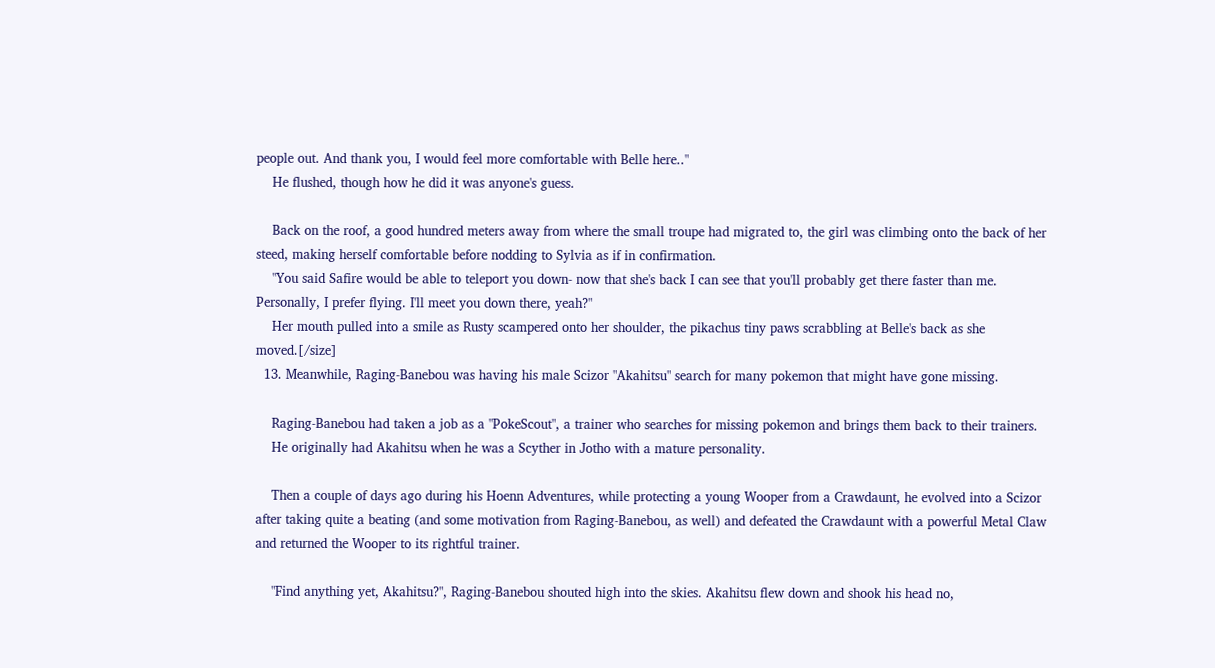people out. And thank you, I would feel more comfortable with Belle here.."
    He flushed, though how he did it was anyone's guess.

    Back on the roof, a good hundred meters away from where the small troupe had migrated to, the girl was climbing onto the back of her steed, making herself comfortable before nodding to Sylvia as if in confirmation.
    "You said Safire would be able to teleport you down- now that she's back I can see that you'll probably get there faster than me. Personally, I prefer flying. I'll meet you down there, yeah?"
    Her mouth pulled into a smile as Rusty scampered onto her shoulder, the pikachus tiny paws scrabbling at Belle's back as she moved.[/size]
  13. Meanwhile, Raging-Banebou was having his male Scizor "Akahitsu" search for many pokemon that might have gone missing.

    Raging-Banebou had taken a job as a "PokeScout", a trainer who searches for missing pokemon and brings them back to their trainers.
    He originally had Akahitsu when he was a Scyther in Jotho with a mature personality.

    Then a couple of days ago during his Hoenn Adventures, while protecting a young Wooper from a Crawdaunt, he evolved into a Scizor after taking quite a beating (and some motivation from Raging-Banebou, as well) and defeated the Crawdaunt with a powerful Metal Claw and returned the Wooper to its rightful trainer.

    "Find anything yet, Akahitsu?", Raging-Banebou shouted high into the skies. Akahitsu flew down and shook his head no,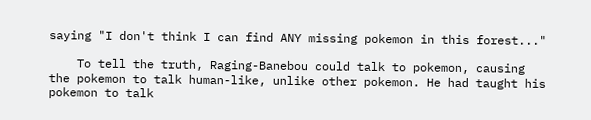saying "I don't think I can find ANY missing pokemon in this forest..."

    To tell the truth, Raging-Banebou could talk to pokemon, causing the pokemon to talk human-like, unlike other pokemon. He had taught his pokemon to talk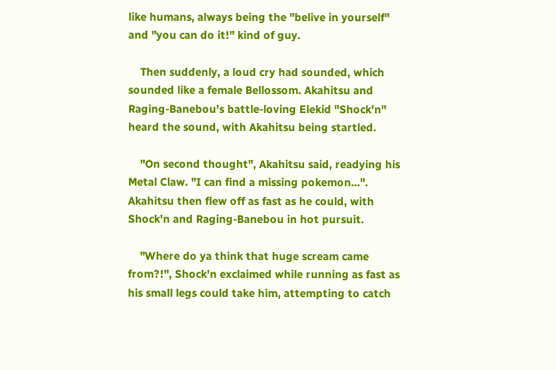like humans, always being the "belive in yourself" and "you can do it!" kind of guy.

    Then suddenly, a loud cry had sounded, which sounded like a female Bellossom. Akahitsu and Raging-Banebou's battle-loving Elekid "Shock'n" heard the sound, with Akahitsu being startled.

    "On second thought", Akahitsu said, readying his Metal Claw. "I can find a missing pokemon...". Akahitsu then flew off as fast as he could, with Shock'n and Raging-Banebou in hot pursuit.

    "Where do ya think that huge scream came from?!", Shock'n exclaimed while running as fast as his small legs could take him, attempting to catch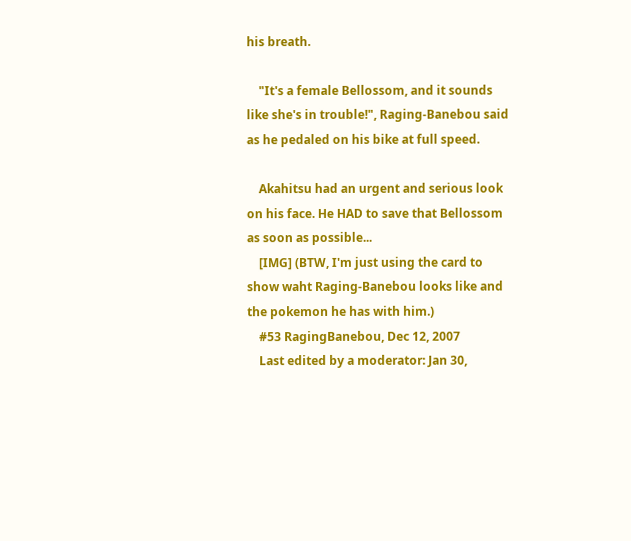his breath.

    "It's a female Bellossom, and it sounds like she's in trouble!", Raging-Banebou said as he pedaled on his bike at full speed.

    Akahitsu had an urgent and serious look on his face. He HAD to save that Bellossom as soon as possible...
    [IMG] (BTW, I'm just using the card to show waht Raging-Banebou looks like and the pokemon he has with him.)
    #53 RagingBanebou, Dec 12, 2007
    Last edited by a moderator: Jan 30,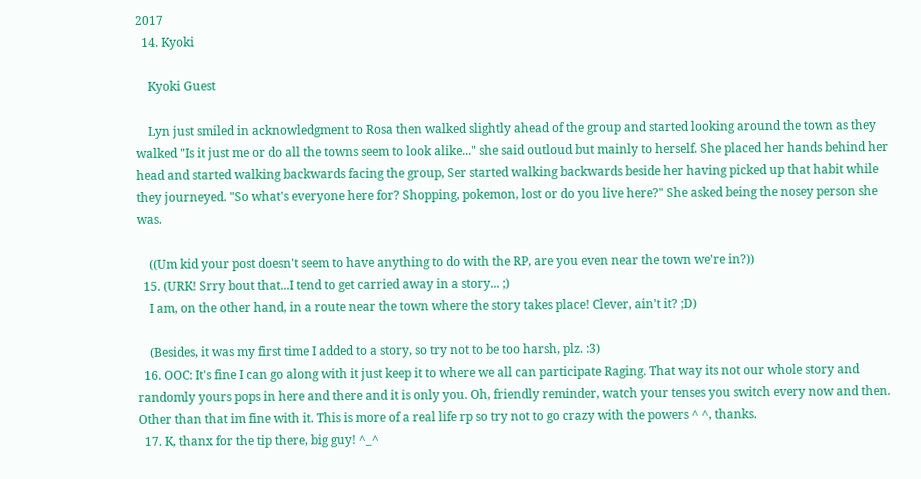2017
  14. Kyoki

    Kyoki Guest

    Lyn just smiled in acknowledgment to Rosa then walked slightly ahead of the group and started looking around the town as they walked "Is it just me or do all the towns seem to look alike..." she said outloud but mainly to herself. She placed her hands behind her head and started walking backwards facing the group, Ser started walking backwards beside her having picked up that habit while they journeyed. "So what's everyone here for? Shopping, pokemon, lost or do you live here?" She asked being the nosey person she was.

    ((Um kid your post doesn't seem to have anything to do with the RP, are you even near the town we're in?))
  15. (URK! Srry bout that...I tend to get carried away in a story... ;)
    I am, on the other hand, in a route near the town where the story takes place! Clever, ain't it? ;D)

    (Besides, it was my first time I added to a story, so try not to be too harsh, plz. :3)
  16. OOC: It's fine I can go along with it just keep it to where we all can participate Raging. That way its not our whole story and randomly yours pops in here and there and it is only you. Oh, friendly reminder, watch your tenses you switch every now and then. Other than that im fine with it. This is more of a real life rp so try not to go crazy with the powers ^ ^, thanks.
  17. K, thanx for the tip there, big guy! ^_^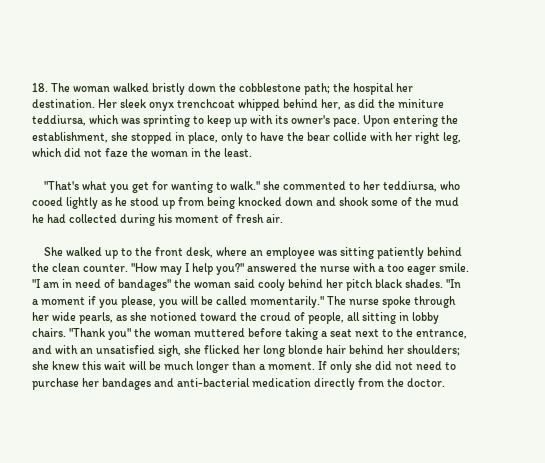18. The woman walked bristly down the cobblestone path; the hospital her destination. Her sleek onyx trenchcoat whipped behind her, as did the miniture teddiursa, which was sprinting to keep up with its owner's pace. Upon entering the establishment, she stopped in place, only to have the bear collide with her right leg, which did not faze the woman in the least.

    "That's what you get for wanting to walk." she commented to her teddiursa, who cooed lightly as he stood up from being knocked down and shook some of the mud he had collected during his moment of fresh air.

    She walked up to the front desk, where an employee was sitting patiently behind the clean counter. "How may I help you?" answered the nurse with a too eager smile. "I am in need of bandages" the woman said cooly behind her pitch black shades. "In a moment if you please, you will be called momentarily." The nurse spoke through her wide pearls, as she notioned toward the croud of people, all sitting in lobby chairs. "Thank you" the woman muttered before taking a seat next to the entrance, and with an unsatisfied sigh, she flicked her long blonde hair behind her shoulders; she knew this wait will be much longer than a moment. If only she did not need to purchase her bandages and anti-bacterial medication directly from the doctor.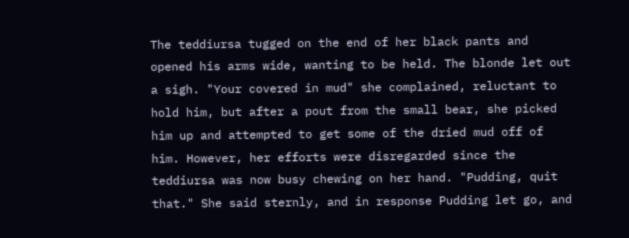The teddiursa tugged on the end of her black pants and opened his arms wide, wanting to be held. The blonde let out a sigh. "Your covered in mud" she complained, reluctant to hold him, but after a pout from the small bear, she picked him up and attempted to get some of the dried mud off of him. However, her efforts were disregarded since the teddiursa was now busy chewing on her hand. "Pudding, quit that." She said sternly, and in response Pudding let go, and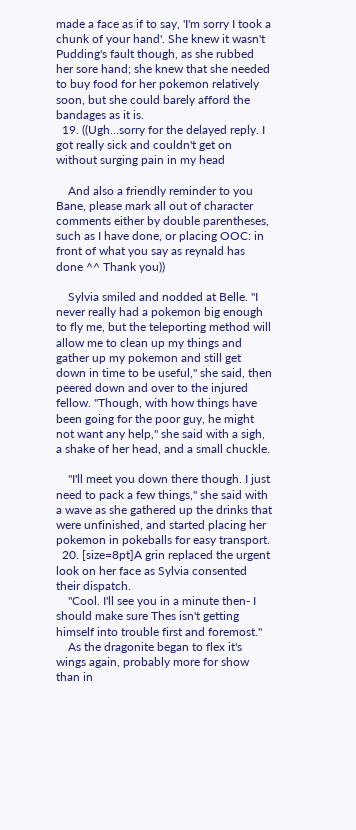made a face as if to say, 'I'm sorry I took a chunk of your hand'. She knew it wasn't Pudding's fault though, as she rubbed her sore hand; she knew that she needed to buy food for her pokemon relatively soon, but she could barely afford the bandages as it is.
  19. ((Ugh...sorry for the delayed reply. I got really sick and couldn't get on without surging pain in my head

    And also a friendly reminder to you Bane, please mark all out of character comments either by double parentheses, such as I have done, or placing OOC: in front of what you say as reynald has done ^^ Thank you))

    Sylvia smiled and nodded at Belle. "I never really had a pokemon big enough to fly me, but the teleporting method will allow me to clean up my things and gather up my pokemon and still get down in time to be useful," she said, then peered down and over to the injured fellow. "Though, with how things have been going for the poor guy, he might not want any help," she said with a sigh, a shake of her head, and a small chuckle.

    "I'll meet you down there though. I just need to pack a few things," she said with a wave as she gathered up the drinks that were unfinished, and started placing her pokemon in pokeballs for easy transport.
  20. [size=8pt]A grin replaced the urgent look on her face as Sylvia consented their dispatch.
    "Cool. I'll see you in a minute then- I should make sure Thes isn't getting himself into trouble first and foremost."
    As the dragonite began to flex it's wings again, probably more for show than in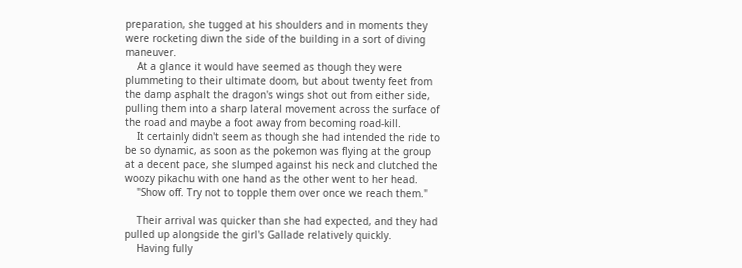preparation, she tugged at his shoulders and in moments they were rocketing diwn the side of the building in a sort of diving maneuver.
    At a glance it would have seemed as though they were plummeting to their ultimate doom, but about twenty feet from the damp asphalt the dragon's wings shot out from either side, pulling them into a sharp lateral movement across the surface of the road and maybe a foot away from becoming road-kill.
    It certainly didn't seem as though she had intended the ride to be so dynamic, as soon as the pokemon was flying at the group at a decent pace, she slumped against his neck and clutched the woozy pikachu with one hand as the other went to her head.
    "Show off. Try not to topple them over once we reach them."

    Their arrival was quicker than she had expected, and they had pulled up alongside the girl's Gallade relatively quickly.
    Having fully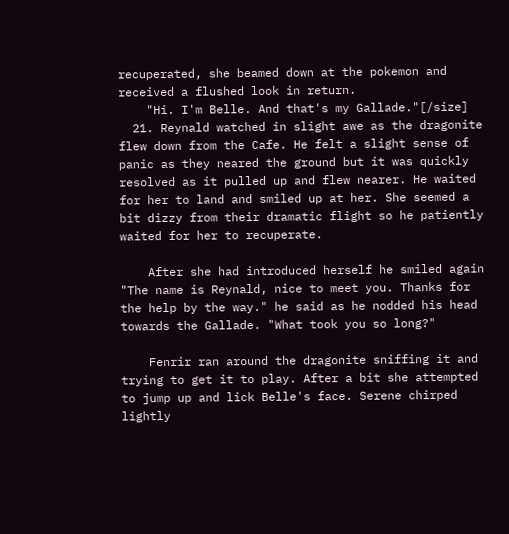recuperated, she beamed down at the pokemon and received a flushed look in return.
    "Hi. I'm Belle. And that's my Gallade."[/size]
  21. Reynald watched in slight awe as the dragonite flew down from the Cafe. He felt a slight sense of panic as they neared the ground but it was quickly resolved as it pulled up and flew nearer. He waited for her to land and smiled up at her. She seemed a bit dizzy from their dramatic flight so he patiently waited for her to recuperate.

    After she had introduced herself he smiled again "The name is Reynald, nice to meet you. Thanks for the help by the way." he said as he nodded his head towards the Gallade. "What took you so long?"

    Fenrir ran around the dragonite sniffing it and trying to get it to play. After a bit she attempted to jump up and lick Belle's face. Serene chirped lightly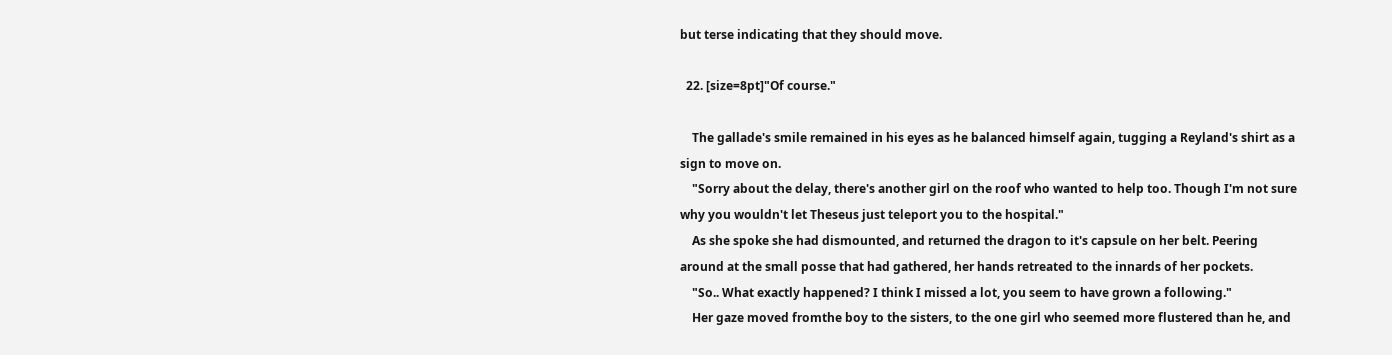but terse indicating that they should move.

  22. [size=8pt]"Of course."

    The gallade's smile remained in his eyes as he balanced himself again, tugging a Reyland's shirt as a sign to move on.
    "Sorry about the delay, there's another girl on the roof who wanted to help too. Though I'm not sure why you wouldn't let Theseus just teleport you to the hospital."
    As she spoke she had dismounted, and returned the dragon to it's capsule on her belt. Peering around at the small posse that had gathered, her hands retreated to the innards of her pockets.
    "So.. What exactly happened? I think I missed a lot, you seem to have grown a following."
    Her gaze moved fromthe boy to the sisters, to the one girl who seemed more flustered than he, and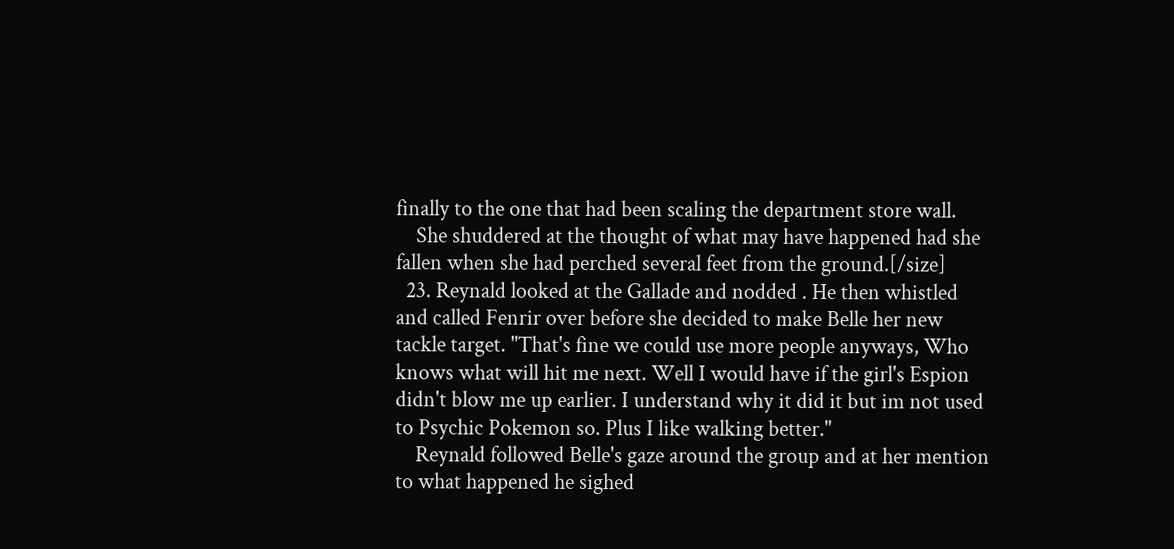finally to the one that had been scaling the department store wall.
    She shuddered at the thought of what may have happened had she fallen when she had perched several feet from the ground.[/size]
  23. Reynald looked at the Gallade and nodded . He then whistled and called Fenrir over before she decided to make Belle her new tackle target. "That's fine we could use more people anyways, Who knows what will hit me next. Well I would have if the girl's Espion didn't blow me up earlier. I understand why it did it but im not used to Psychic Pokemon so. Plus I like walking better."
    Reynald followed Belle's gaze around the group and at her mention to what happened he sighed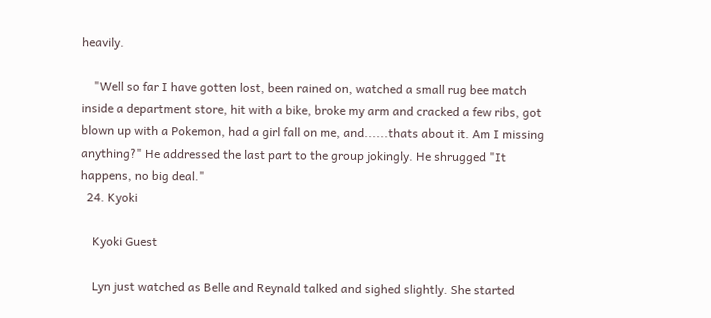heavily.

    "Well so far I have gotten lost, been rained on, watched a small rug bee match inside a department store, hit with a bike, broke my arm and cracked a few ribs, got blown up with a Pokemon, had a girl fall on me, and......thats about it. Am I missing anything?" He addressed the last part to the group jokingly. He shrugged "It happens, no big deal."
  24. Kyoki

    Kyoki Guest

    Lyn just watched as Belle and Reynald talked and sighed slightly. She started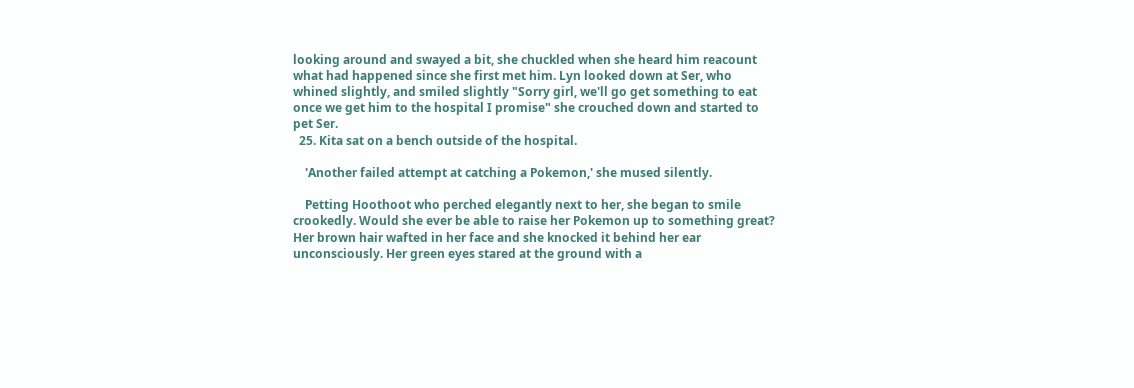looking around and swayed a bit, she chuckled when she heard him reacount what had happened since she first met him. Lyn looked down at Ser, who whined slightly, and smiled slightly "Sorry girl, we'll go get something to eat once we get him to the hospital I promise" she crouched down and started to pet Ser.
  25. Kita sat on a bench outside of the hospital.

    'Another failed attempt at catching a Pokemon,' she mused silently.

    Petting Hoothoot who perched elegantly next to her, she began to smile crookedly. Would she ever be able to raise her Pokemon up to something great? Her brown hair wafted in her face and she knocked it behind her ear unconsciously. Her green eyes stared at the ground with a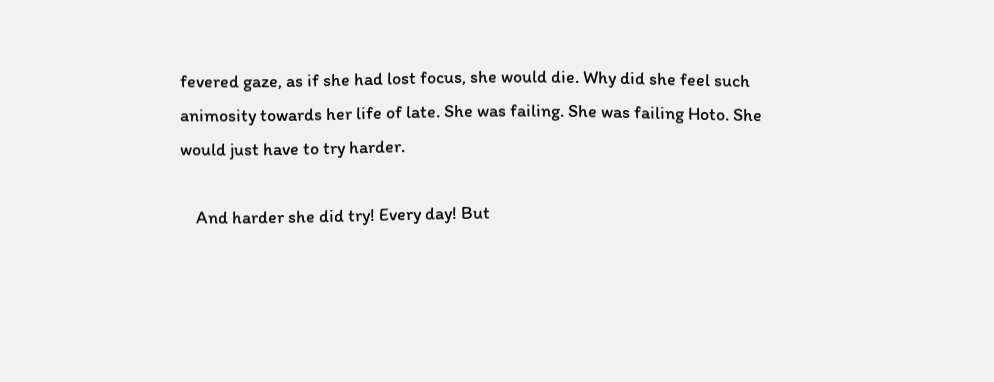fevered gaze, as if she had lost focus, she would die. Why did she feel such animosity towards her life of late. She was failing. She was failing Hoto. She would just have to try harder.

    And harder she did try! Every day! But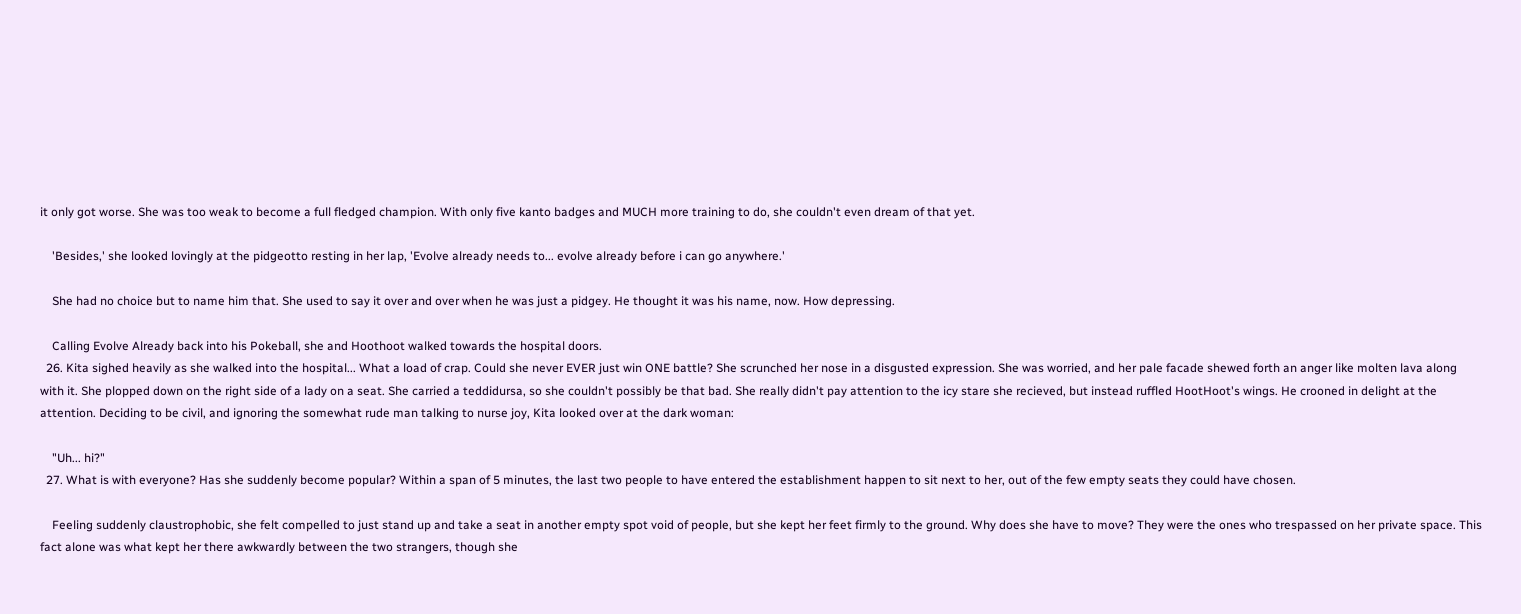it only got worse. She was too weak to become a full fledged champion. With only five kanto badges and MUCH more training to do, she couldn't even dream of that yet.

    'Besides,' she looked lovingly at the pidgeotto resting in her lap, 'Evolve already needs to... evolve already before i can go anywhere.'

    She had no choice but to name him that. She used to say it over and over when he was just a pidgey. He thought it was his name, now. How depressing.

    Calling Evolve Already back into his Pokeball, she and Hoothoot walked towards the hospital doors.
  26. Kita sighed heavily as she walked into the hospital... What a load of crap. Could she never EVER just win ONE battle? She scrunched her nose in a disgusted expression. She was worried, and her pale facade shewed forth an anger like molten lava along with it. She plopped down on the right side of a lady on a seat. She carried a teddidursa, so she couldn't possibly be that bad. She really didn't pay attention to the icy stare she recieved, but instead ruffled HootHoot's wings. He crooned in delight at the attention. Deciding to be civil, and ignoring the somewhat rude man talking to nurse joy, Kita looked over at the dark woman:

    "Uh... hi?"
  27. What is with everyone? Has she suddenly become popular? Within a span of 5 minutes, the last two people to have entered the establishment happen to sit next to her, out of the few empty seats they could have chosen.

    Feeling suddenly claustrophobic, she felt compelled to just stand up and take a seat in another empty spot void of people, but she kept her feet firmly to the ground. Why does she have to move? They were the ones who trespassed on her private space. This fact alone was what kept her there awkwardly between the two strangers, though she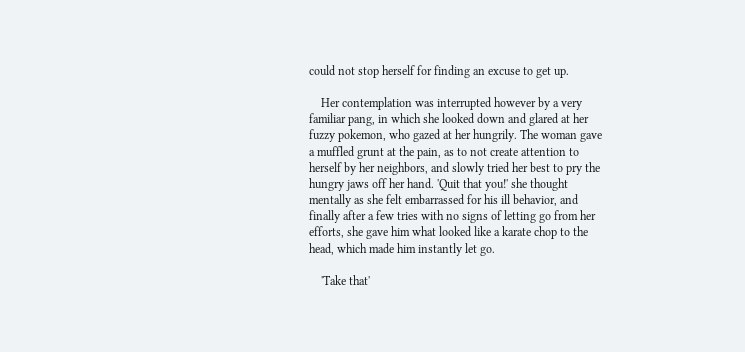could not stop herself for finding an excuse to get up.

    Her contemplation was interrupted however by a very familiar pang, in which she looked down and glared at her fuzzy pokemon, who gazed at her hungrily. The woman gave a muffled grunt at the pain, as to not create attention to herself by her neighbors, and slowly tried her best to pry the hungry jaws off her hand. 'Quit that you!' she thought mentally as she felt embarrassed for his ill behavior, and finally after a few tries with no signs of letting go from her efforts, she gave him what looked like a karate chop to the head, which made him instantly let go.

    'Take that'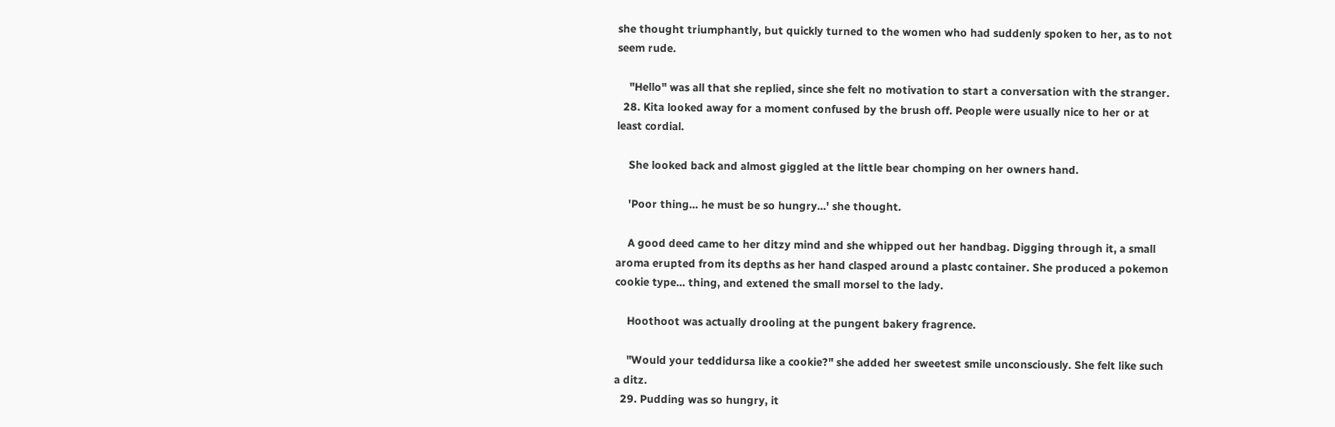she thought triumphantly, but quickly turned to the women who had suddenly spoken to her, as to not seem rude.

    "Hello" was all that she replied, since she felt no motivation to start a conversation with the stranger.
  28. Kita looked away for a moment confused by the brush off. People were usually nice to her or at least cordial.

    She looked back and almost giggled at the little bear chomping on her owners hand.

    'Poor thing... he must be so hungry...' she thought.

    A good deed came to her ditzy mind and she whipped out her handbag. Digging through it, a small aroma erupted from its depths as her hand clasped around a plastc container. She produced a pokemon cookie type... thing, and extened the small morsel to the lady.

    Hoothoot was actually drooling at the pungent bakery fragrence.

    "Would your teddidursa like a cookie?" she added her sweetest smile unconsciously. She felt like such a ditz.
  29. Pudding was so hungry, it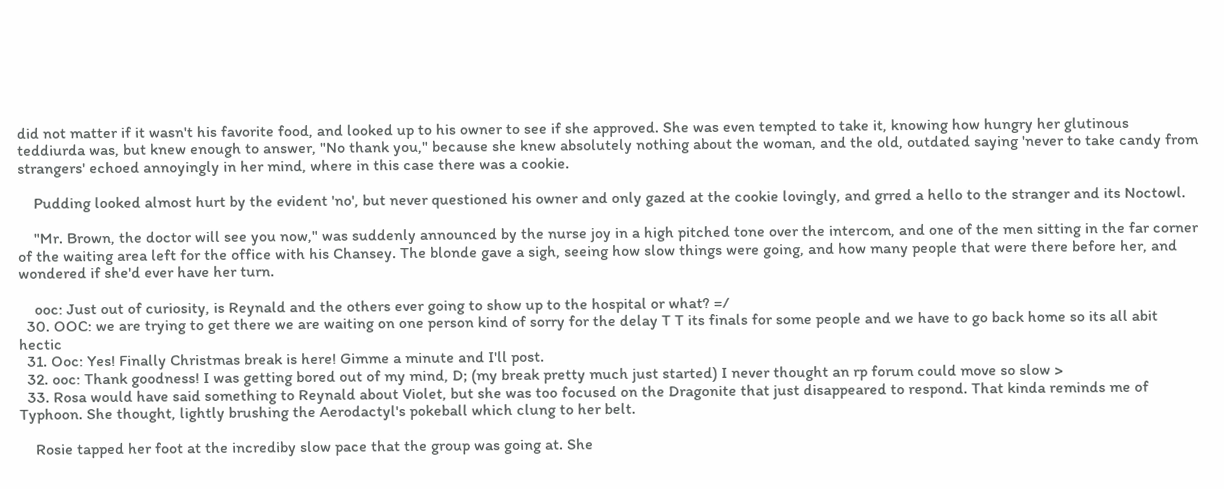did not matter if it wasn't his favorite food, and looked up to his owner to see if she approved. She was even tempted to take it, knowing how hungry her glutinous teddiurda was, but knew enough to answer, "No thank you," because she knew absolutely nothing about the woman, and the old, outdated saying 'never to take candy from strangers' echoed annoyingly in her mind, where in this case there was a cookie.

    Pudding looked almost hurt by the evident 'no', but never questioned his owner and only gazed at the cookie lovingly, and grred a hello to the stranger and its Noctowl.

    "Mr. Brown, the doctor will see you now," was suddenly announced by the nurse joy in a high pitched tone over the intercom, and one of the men sitting in the far corner of the waiting area left for the office with his Chansey. The blonde gave a sigh, seeing how slow things were going, and how many people that were there before her, and wondered if she'd ever have her turn.

    ooc: Just out of curiosity, is Reynald and the others ever going to show up to the hospital or what? =/
  30. OOC: we are trying to get there we are waiting on one person kind of sorry for the delay T T its finals for some people and we have to go back home so its all abit hectic
  31. Ooc: Yes! Finally Christmas break is here! Gimme a minute and I'll post.
  32. ooc: Thank goodness! I was getting bored out of my mind, D; (my break pretty much just started) I never thought an rp forum could move so slow >
  33. Rosa would have said something to Reynald about Violet, but she was too focused on the Dragonite that just disappeared to respond. That kinda reminds me of Typhoon. She thought, lightly brushing the Aerodactyl's pokeball which clung to her belt.

    Rosie tapped her foot at the incrediby slow pace that the group was going at. She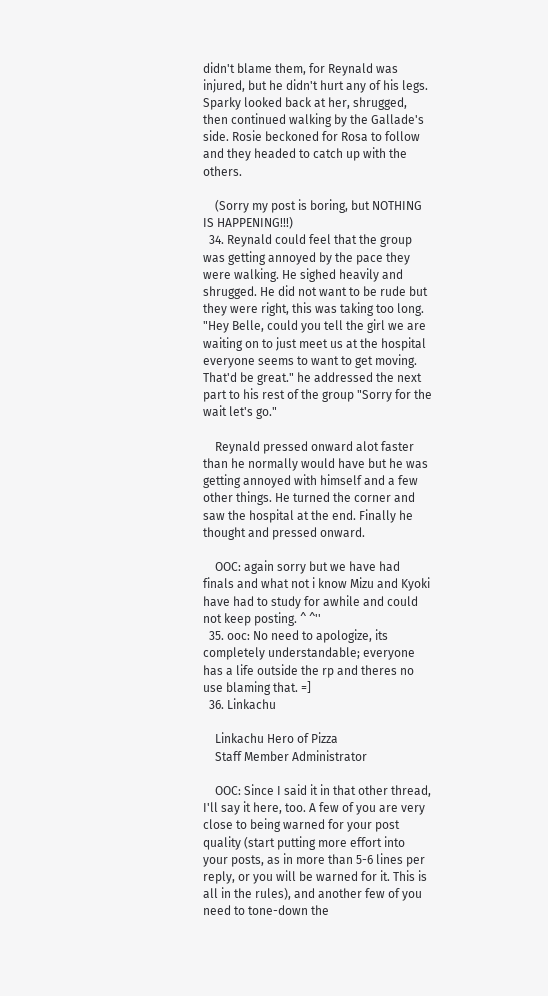didn't blame them, for Reynald was injured, but he didn't hurt any of his legs. Sparky looked back at her, shrugged, then continued walking by the Gallade's side. Rosie beckoned for Rosa to follow and they headed to catch up with the others.

    (Sorry my post is boring, but NOTHING IS HAPPENING!!!)
  34. Reynald could feel that the group was getting annoyed by the pace they were walking. He sighed heavily and shrugged. He did not want to be rude but they were right, this was taking too long. "Hey Belle, could you tell the girl we are waiting on to just meet us at the hospital everyone seems to want to get moving. That'd be great." he addressed the next part to his rest of the group "Sorry for the wait let's go."

    Reynald pressed onward alot faster than he normally would have but he was getting annoyed with himself and a few other things. He turned the corner and saw the hospital at the end. Finally he thought and pressed onward.

    OOC: again sorry but we have had finals and what not i know Mizu and Kyoki have had to study for awhile and could not keep posting. ^ ^''
  35. ooc: No need to apologize, its completely understandable; everyone has a life outside the rp and theres no use blaming that. =]
  36. Linkachu

    Linkachu Hero of Pizza
    Staff Member Administrator

    OOC: Since I said it in that other thread, I'll say it here, too. A few of you are very close to being warned for your post quality (start putting more effort into your posts, as in more than 5-6 lines per reply, or you will be warned for it. This is all in the rules), and another few of you need to tone-down the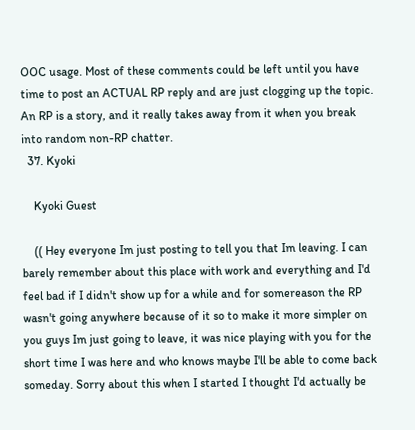OOC usage. Most of these comments could be left until you have time to post an ACTUAL RP reply and are just clogging up the topic. An RP is a story, and it really takes away from it when you break into random non-RP chatter.
  37. Kyoki

    Kyoki Guest

    (( Hey everyone Im just posting to tell you that Im leaving. I can barely remember about this place with work and everything and I'd feel bad if I didn't show up for a while and for somereason the RP wasn't going anywhere because of it so to make it more simpler on you guys Im just going to leave, it was nice playing with you for the short time I was here and who knows maybe I'll be able to come back someday. Sorry about this when I started I thought I'd actually be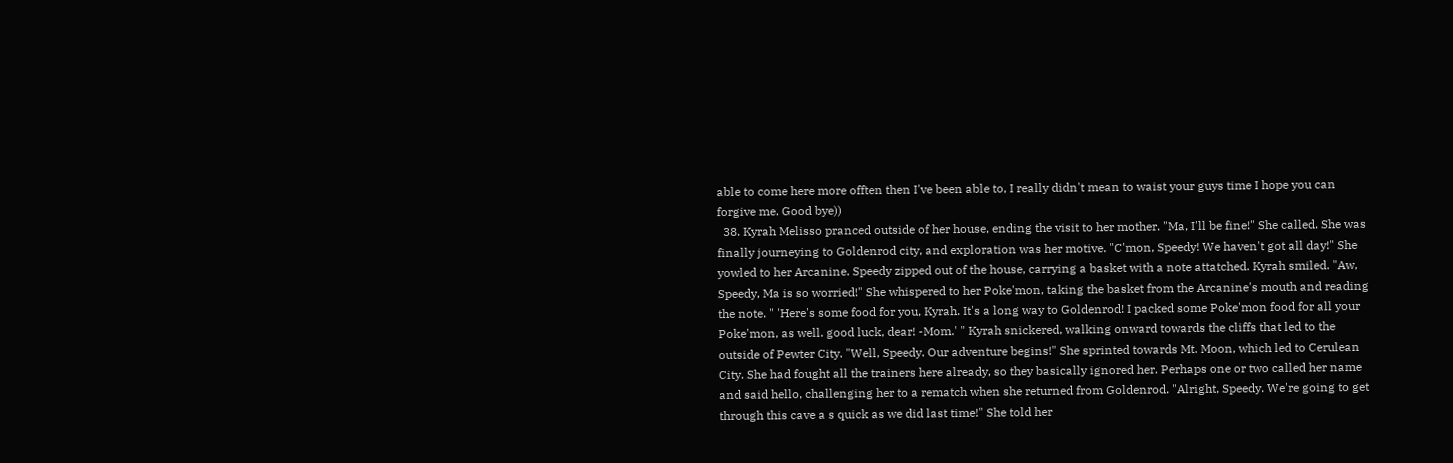able to come here more offten then I've been able to, I really didn't mean to waist your guys time I hope you can forgive me. Good bye))
  38. Kyrah Melisso pranced outside of her house, ending the visit to her mother. "Ma, I'll be fine!" She called. She was finally journeying to Goldenrod city, and exploration was her motive. "C'mon, Speedy! We haven't got all day!" She yowled to her Arcanine. Speedy zipped out of the house, carrying a basket with a note attatched. Kyrah smiled. "Aw, Speedy, Ma is so worried!" She whispered to her Poke'mon, taking the basket from the Arcanine's mouth and reading the note. " 'Here's some food for you, Kyrah. It's a long way to Goldenrod! I packed some Poke'mon food for all your Poke'mon, as well. good luck, dear! -Mom.' " Kyrah snickered, walking onward towards the cliffs that led to the outside of Pewter City. "Well, Speedy. Our adventure begins!" She sprinted towards Mt. Moon, which led to Cerulean City. She had fought all the trainers here already, so they basically ignored her. Perhaps one or two called her name and said hello, challenging her to a rematch when she returned from Goldenrod. "Alright, Speedy. We're going to get through this cave a s quick as we did last time!" She told her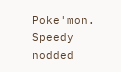Poke'mon. Speedy nodded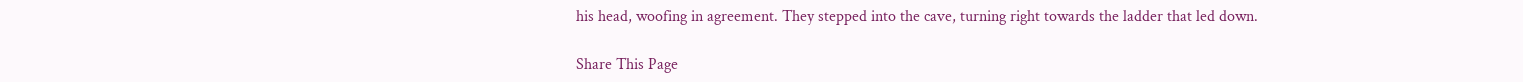his head, woofing in agreement. They stepped into the cave, turning right towards the ladder that led down.

Share This Page